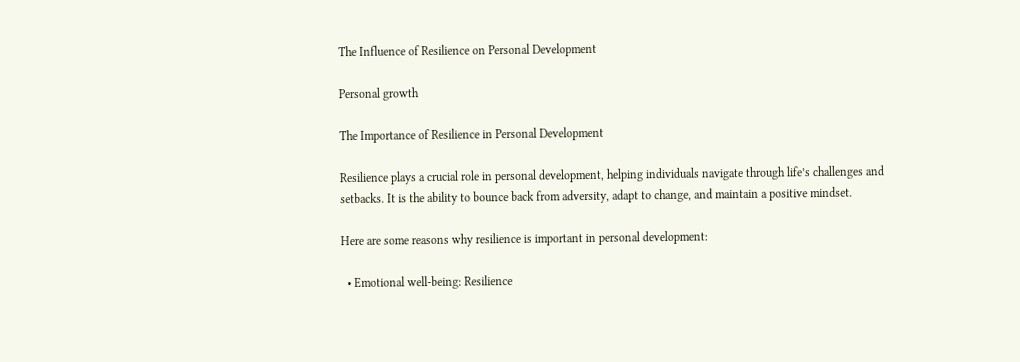The Influence of Resilience on Personal Development

Personal growth

The Importance of Resilience in Personal Development

Resilience plays a crucial role in personal development, helping individuals navigate through life’s challenges and setbacks. It is the ability to bounce back from adversity, adapt to change, and maintain a positive mindset.

Here are some reasons why resilience is important in personal development:

  • Emotional well-being: Resilience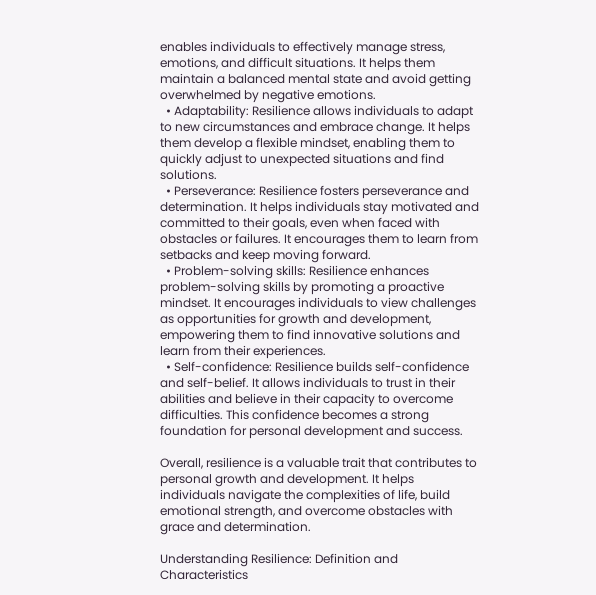enables individuals to effectively manage stress, emotions, and difficult situations. It helps them maintain a balanced mental state and avoid getting overwhelmed by negative emotions.
  • Adaptability: Resilience allows individuals to adapt to new circumstances and embrace change. It helps them develop a flexible mindset, enabling them to quickly adjust to unexpected situations and find solutions.
  • Perseverance: Resilience fosters perseverance and determination. It helps individuals stay motivated and committed to their goals, even when faced with obstacles or failures. It encourages them to learn from setbacks and keep moving forward.
  • Problem-solving skills: Resilience enhances problem-solving skills by promoting a proactive mindset. It encourages individuals to view challenges as opportunities for growth and development, empowering them to find innovative solutions and learn from their experiences.
  • Self-confidence: Resilience builds self-confidence and self-belief. It allows individuals to trust in their abilities and believe in their capacity to overcome difficulties. This confidence becomes a strong foundation for personal development and success.

Overall, resilience is a valuable trait that contributes to personal growth and development. It helps individuals navigate the complexities of life, build emotional strength, and overcome obstacles with grace and determination.

Understanding Resilience: Definition and Characteristics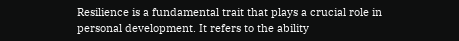Resilience is a fundamental trait that plays a crucial role in personal development. It refers to the ability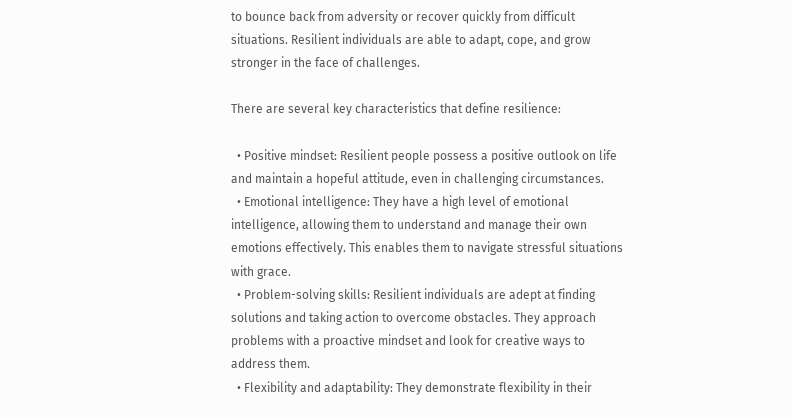to bounce back from adversity or recover quickly from difficult situations. Resilient individuals are able to adapt, cope, and grow stronger in the face of challenges.

There are several key characteristics that define resilience:

  • Positive mindset: Resilient people possess a positive outlook on life and maintain a hopeful attitude, even in challenging circumstances.
  • Emotional intelligence: They have a high level of emotional intelligence, allowing them to understand and manage their own emotions effectively. This enables them to navigate stressful situations with grace.
  • Problem-solving skills: Resilient individuals are adept at finding solutions and taking action to overcome obstacles. They approach problems with a proactive mindset and look for creative ways to address them.
  • Flexibility and adaptability: They demonstrate flexibility in their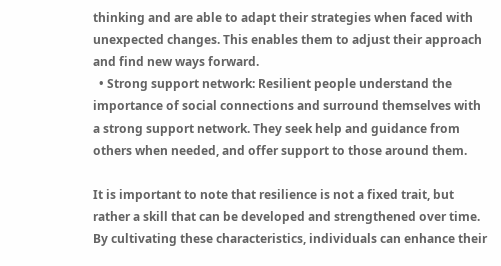thinking and are able to adapt their strategies when faced with unexpected changes. This enables them to adjust their approach and find new ways forward.
  • Strong support network: Resilient people understand the importance of social connections and surround themselves with a strong support network. They seek help and guidance from others when needed, and offer support to those around them.

It is important to note that resilience is not a fixed trait, but rather a skill that can be developed and strengthened over time. By cultivating these characteristics, individuals can enhance their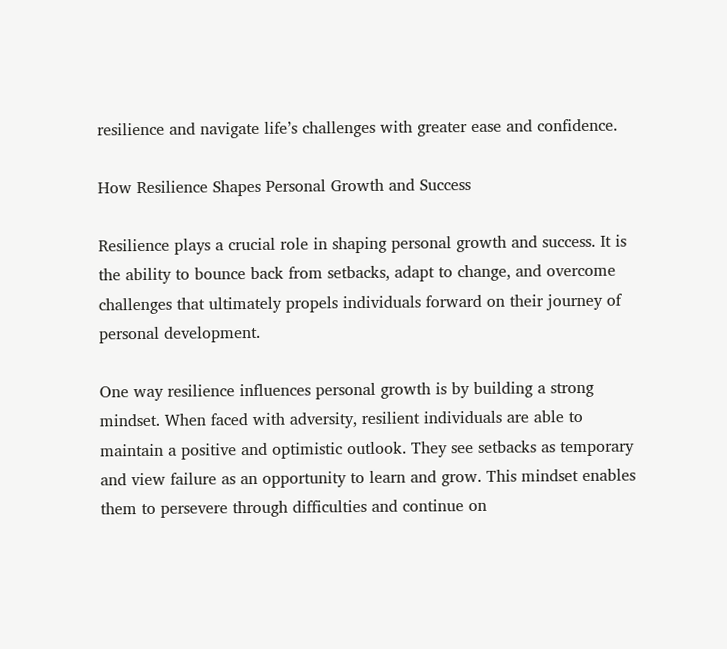resilience and navigate life’s challenges with greater ease and confidence.

How Resilience Shapes Personal Growth and Success

Resilience plays a crucial role in shaping personal growth and success. It is the ability to bounce back from setbacks, adapt to change, and overcome challenges that ultimately propels individuals forward on their journey of personal development.

One way resilience influences personal growth is by building a strong mindset. When faced with adversity, resilient individuals are able to maintain a positive and optimistic outlook. They see setbacks as temporary and view failure as an opportunity to learn and grow. This mindset enables them to persevere through difficulties and continue on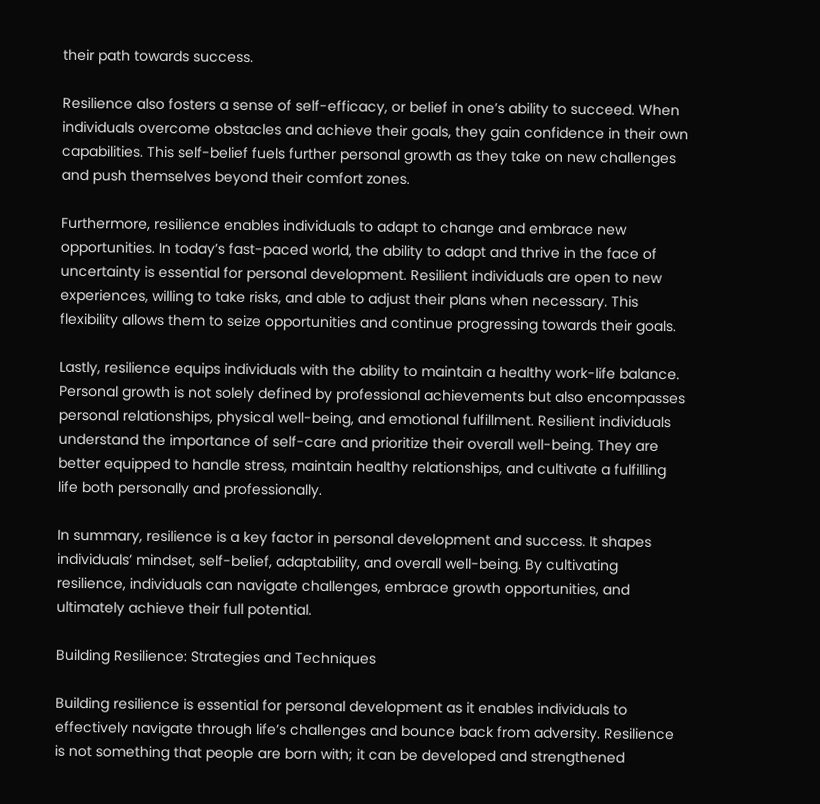their path towards success.

Resilience also fosters a sense of self-efficacy, or belief in one’s ability to succeed. When individuals overcome obstacles and achieve their goals, they gain confidence in their own capabilities. This self-belief fuels further personal growth as they take on new challenges and push themselves beyond their comfort zones.

Furthermore, resilience enables individuals to adapt to change and embrace new opportunities. In today’s fast-paced world, the ability to adapt and thrive in the face of uncertainty is essential for personal development. Resilient individuals are open to new experiences, willing to take risks, and able to adjust their plans when necessary. This flexibility allows them to seize opportunities and continue progressing towards their goals.

Lastly, resilience equips individuals with the ability to maintain a healthy work-life balance. Personal growth is not solely defined by professional achievements but also encompasses personal relationships, physical well-being, and emotional fulfillment. Resilient individuals understand the importance of self-care and prioritize their overall well-being. They are better equipped to handle stress, maintain healthy relationships, and cultivate a fulfilling life both personally and professionally.

In summary, resilience is a key factor in personal development and success. It shapes individuals’ mindset, self-belief, adaptability, and overall well-being. By cultivating resilience, individuals can navigate challenges, embrace growth opportunities, and ultimately achieve their full potential.

Building Resilience: Strategies and Techniques

Building resilience is essential for personal development as it enables individuals to effectively navigate through life’s challenges and bounce back from adversity. Resilience is not something that people are born with; it can be developed and strengthened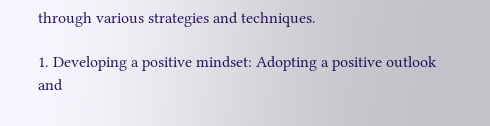through various strategies and techniques.

1. Developing a positive mindset: Adopting a positive outlook and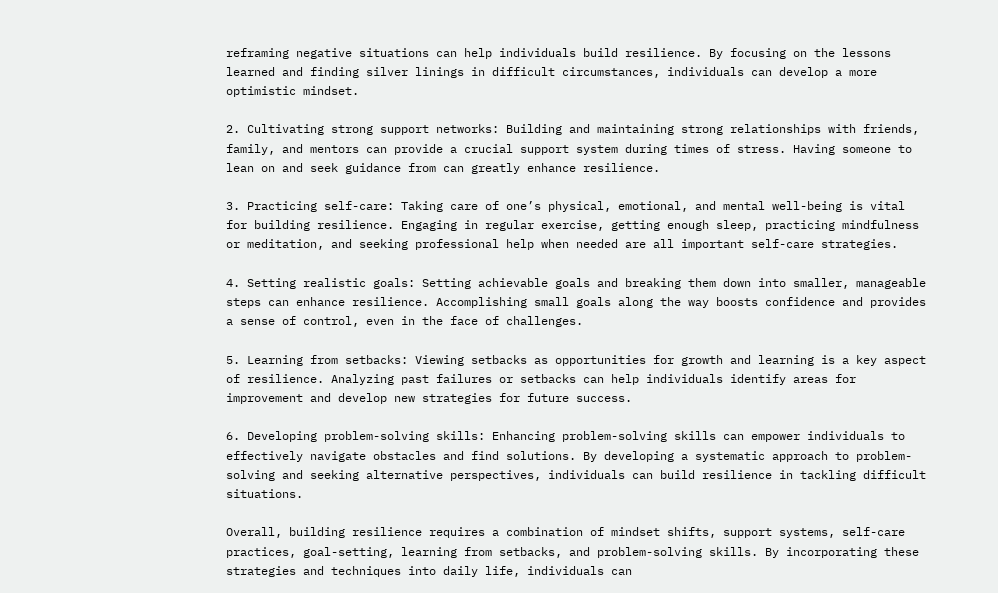reframing negative situations can help individuals build resilience. By focusing on the lessons learned and finding silver linings in difficult circumstances, individuals can develop a more optimistic mindset.

2. Cultivating strong support networks: Building and maintaining strong relationships with friends, family, and mentors can provide a crucial support system during times of stress. Having someone to lean on and seek guidance from can greatly enhance resilience.

3. Practicing self-care: Taking care of one’s physical, emotional, and mental well-being is vital for building resilience. Engaging in regular exercise, getting enough sleep, practicing mindfulness or meditation, and seeking professional help when needed are all important self-care strategies.

4. Setting realistic goals: Setting achievable goals and breaking them down into smaller, manageable steps can enhance resilience. Accomplishing small goals along the way boosts confidence and provides a sense of control, even in the face of challenges.

5. Learning from setbacks: Viewing setbacks as opportunities for growth and learning is a key aspect of resilience. Analyzing past failures or setbacks can help individuals identify areas for improvement and develop new strategies for future success.

6. Developing problem-solving skills: Enhancing problem-solving skills can empower individuals to effectively navigate obstacles and find solutions. By developing a systematic approach to problem-solving and seeking alternative perspectives, individuals can build resilience in tackling difficult situations.

Overall, building resilience requires a combination of mindset shifts, support systems, self-care practices, goal-setting, learning from setbacks, and problem-solving skills. By incorporating these strategies and techniques into daily life, individuals can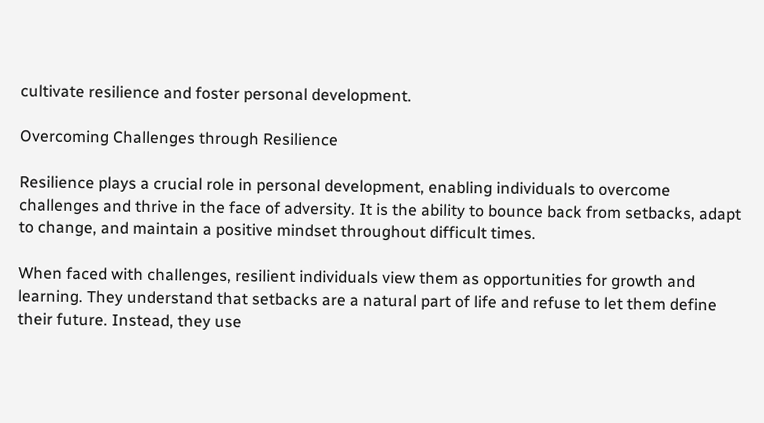cultivate resilience and foster personal development.

Overcoming Challenges through Resilience

Resilience plays a crucial role in personal development, enabling individuals to overcome challenges and thrive in the face of adversity. It is the ability to bounce back from setbacks, adapt to change, and maintain a positive mindset throughout difficult times.

When faced with challenges, resilient individuals view them as opportunities for growth and learning. They understand that setbacks are a natural part of life and refuse to let them define their future. Instead, they use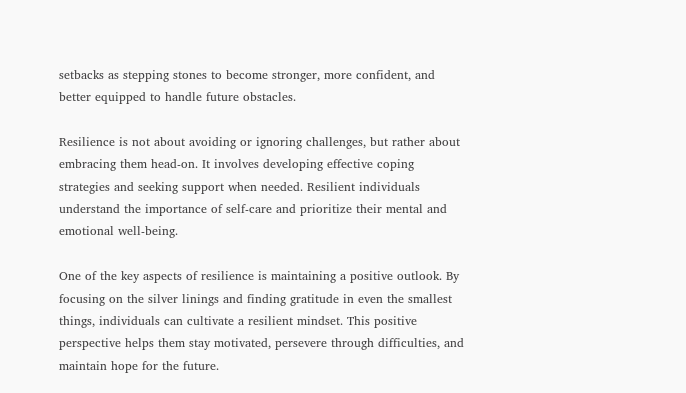setbacks as stepping stones to become stronger, more confident, and better equipped to handle future obstacles.

Resilience is not about avoiding or ignoring challenges, but rather about embracing them head-on. It involves developing effective coping strategies and seeking support when needed. Resilient individuals understand the importance of self-care and prioritize their mental and emotional well-being.

One of the key aspects of resilience is maintaining a positive outlook. By focusing on the silver linings and finding gratitude in even the smallest things, individuals can cultivate a resilient mindset. This positive perspective helps them stay motivated, persevere through difficulties, and maintain hope for the future.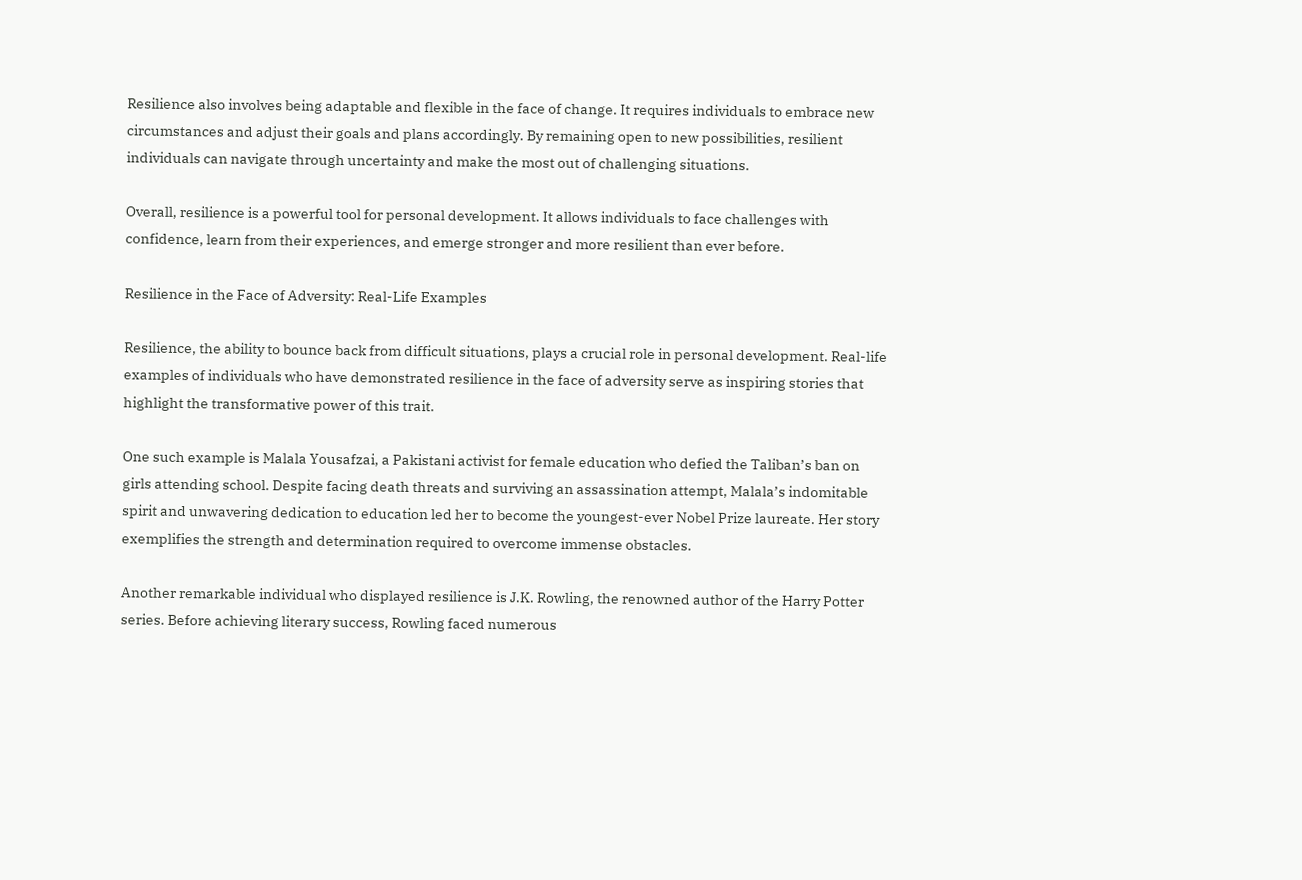Resilience also involves being adaptable and flexible in the face of change. It requires individuals to embrace new circumstances and adjust their goals and plans accordingly. By remaining open to new possibilities, resilient individuals can navigate through uncertainty and make the most out of challenging situations.

Overall, resilience is a powerful tool for personal development. It allows individuals to face challenges with confidence, learn from their experiences, and emerge stronger and more resilient than ever before.

Resilience in the Face of Adversity: Real-Life Examples

Resilience, the ability to bounce back from difficult situations, plays a crucial role in personal development. Real-life examples of individuals who have demonstrated resilience in the face of adversity serve as inspiring stories that highlight the transformative power of this trait.

One such example is Malala Yousafzai, a Pakistani activist for female education who defied the Taliban’s ban on girls attending school. Despite facing death threats and surviving an assassination attempt, Malala’s indomitable spirit and unwavering dedication to education led her to become the youngest-ever Nobel Prize laureate. Her story exemplifies the strength and determination required to overcome immense obstacles.

Another remarkable individual who displayed resilience is J.K. Rowling, the renowned author of the Harry Potter series. Before achieving literary success, Rowling faced numerous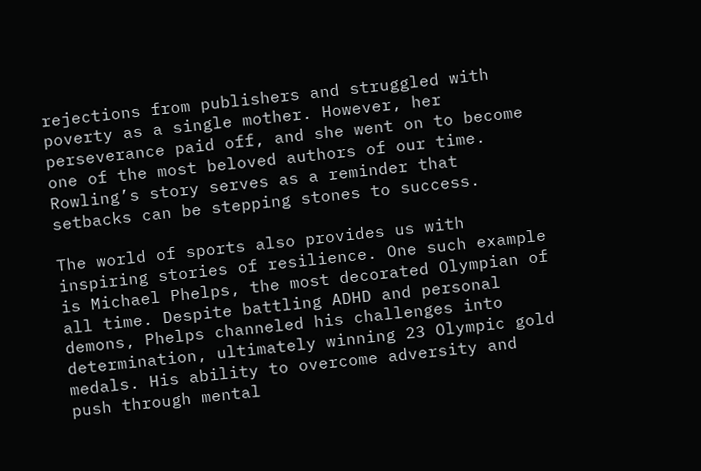rejections from publishers and struggled with poverty as a single mother. However, her perseverance paid off, and she went on to become one of the most beloved authors of our time. Rowling’s story serves as a reminder that setbacks can be stepping stones to success.

The world of sports also provides us with inspiring stories of resilience. One such example is Michael Phelps, the most decorated Olympian of all time. Despite battling ADHD and personal demons, Phelps channeled his challenges into determination, ultimately winning 23 Olympic gold medals. His ability to overcome adversity and push through mental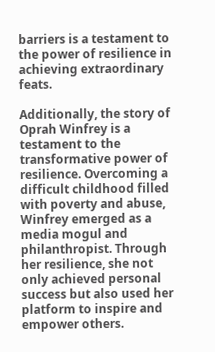barriers is a testament to the power of resilience in achieving extraordinary feats.

Additionally, the story of Oprah Winfrey is a testament to the transformative power of resilience. Overcoming a difficult childhood filled with poverty and abuse, Winfrey emerged as a media mogul and philanthropist. Through her resilience, she not only achieved personal success but also used her platform to inspire and empower others.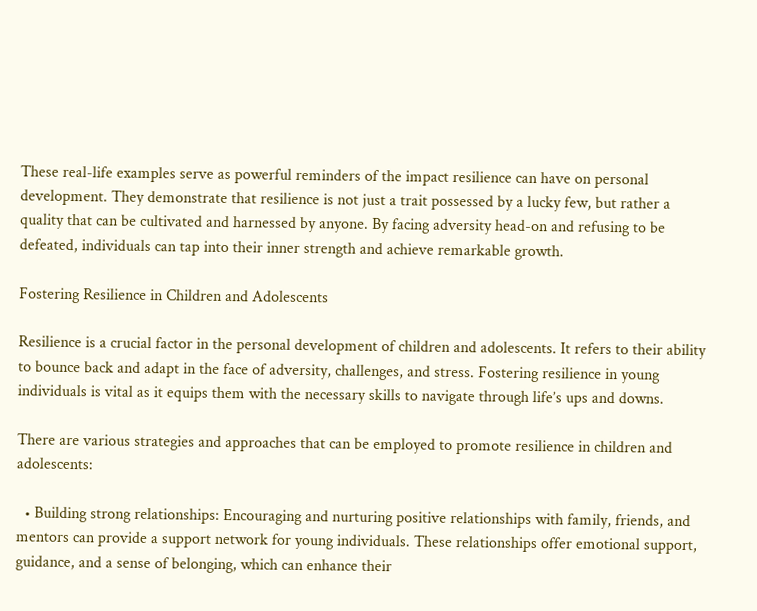These real-life examples serve as powerful reminders of the impact resilience can have on personal development. They demonstrate that resilience is not just a trait possessed by a lucky few, but rather a quality that can be cultivated and harnessed by anyone. By facing adversity head-on and refusing to be defeated, individuals can tap into their inner strength and achieve remarkable growth.

Fostering Resilience in Children and Adolescents

Resilience is a crucial factor in the personal development of children and adolescents. It refers to their ability to bounce back and adapt in the face of adversity, challenges, and stress. Fostering resilience in young individuals is vital as it equips them with the necessary skills to navigate through life’s ups and downs.

There are various strategies and approaches that can be employed to promote resilience in children and adolescents:

  • Building strong relationships: Encouraging and nurturing positive relationships with family, friends, and mentors can provide a support network for young individuals. These relationships offer emotional support, guidance, and a sense of belonging, which can enhance their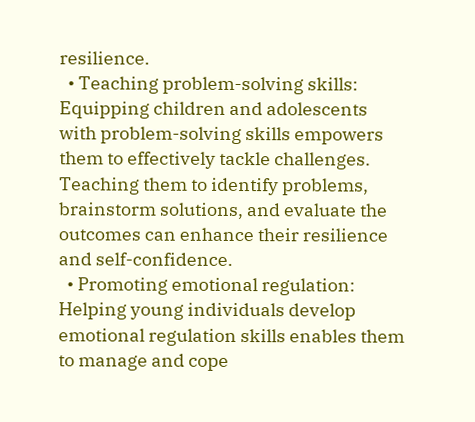resilience.
  • Teaching problem-solving skills: Equipping children and adolescents with problem-solving skills empowers them to effectively tackle challenges. Teaching them to identify problems, brainstorm solutions, and evaluate the outcomes can enhance their resilience and self-confidence.
  • Promoting emotional regulation: Helping young individuals develop emotional regulation skills enables them to manage and cope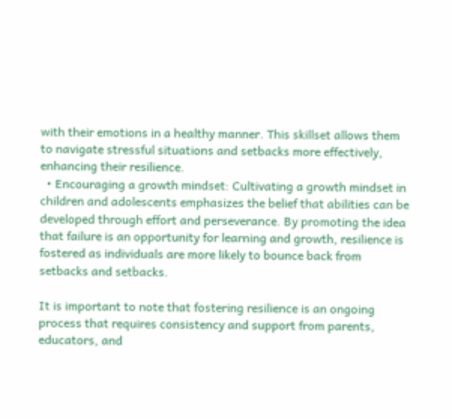with their emotions in a healthy manner. This skillset allows them to navigate stressful situations and setbacks more effectively, enhancing their resilience.
  • Encouraging a growth mindset: Cultivating a growth mindset in children and adolescents emphasizes the belief that abilities can be developed through effort and perseverance. By promoting the idea that failure is an opportunity for learning and growth, resilience is fostered as individuals are more likely to bounce back from setbacks and setbacks.

It is important to note that fostering resilience is an ongoing process that requires consistency and support from parents, educators, and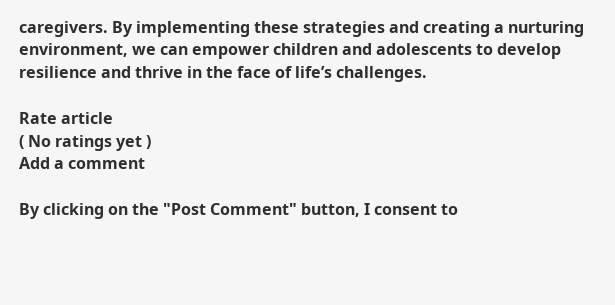caregivers. By implementing these strategies and creating a nurturing environment, we can empower children and adolescents to develop resilience and thrive in the face of life’s challenges.

Rate article
( No ratings yet )
Add a comment

By clicking on the "Post Comment" button, I consent to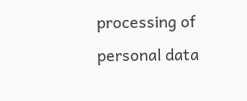processing of personal data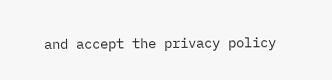and accept the privacy policy